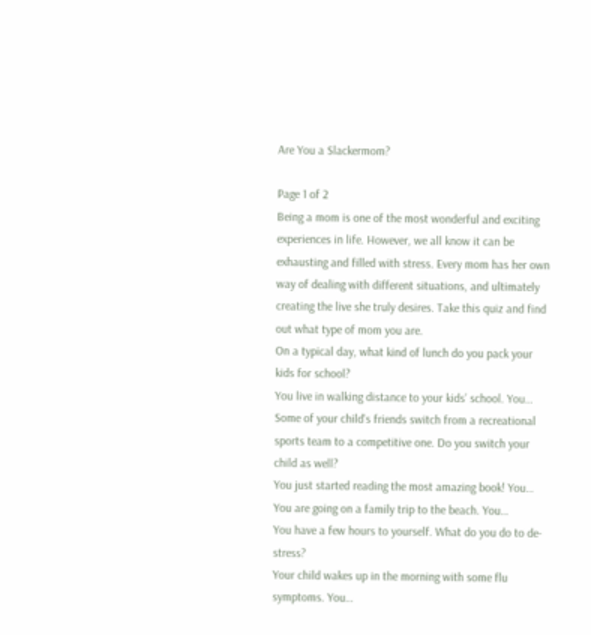Are You a Slackermom?

Page 1 of 2
Being a mom is one of the most wonderful and exciting experiences in life. However, we all know it can be exhausting and filled with stress. Every mom has her own way of dealing with different situations, and ultimately creating the live she truly desires. Take this quiz and find out what type of mom you are.
On a typical day, what kind of lunch do you pack your kids for school?
You live in walking distance to your kids’ school. You…
Some of your child's friends switch from a recreational sports team to a competitive one. Do you switch your child as well?
You just started reading the most amazing book! You…
You are going on a family trip to the beach. You…
You have a few hours to yourself. What do you do to de-stress?
Your child wakes up in the morning with some flu symptoms. You…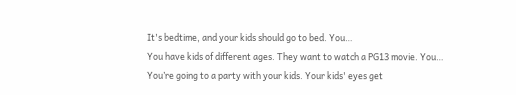It's bedtime, and your kids should go to bed. You…
You have kids of different ages. They want to watch a PG13 movie. You…
You’re going to a party with your kids. Your kids' eyes get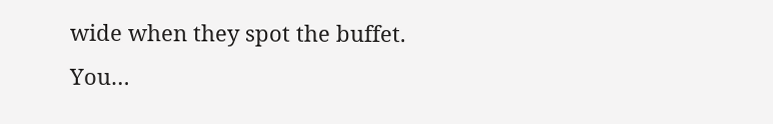wide when they spot the buffet. You…